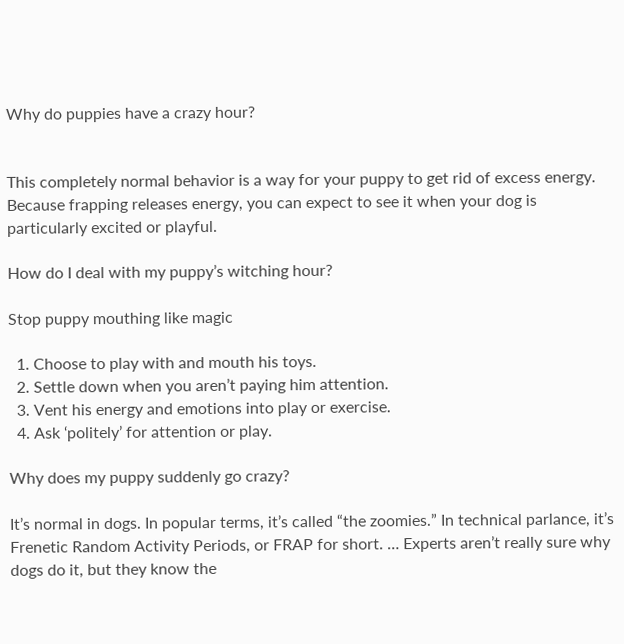Why do puppies have a crazy hour?


This completely normal behavior is a way for your puppy to get rid of excess energy. Because frapping releases energy, you can expect to see it when your dog is particularly excited or playful.

How do I deal with my puppy’s witching hour?

Stop puppy mouthing like magic

  1. Choose to play with and mouth his toys.
  2. Settle down when you aren’t paying him attention.
  3. Vent his energy and emotions into play or exercise.
  4. Ask ‘politely’ for attention or play.

Why does my puppy suddenly go crazy?

It’s normal in dogs. In popular terms, it’s called “the zoomies.” In technical parlance, it’s Frenetic Random Activity Periods, or FRAP for short. … Experts aren’t really sure why dogs do it, but they know the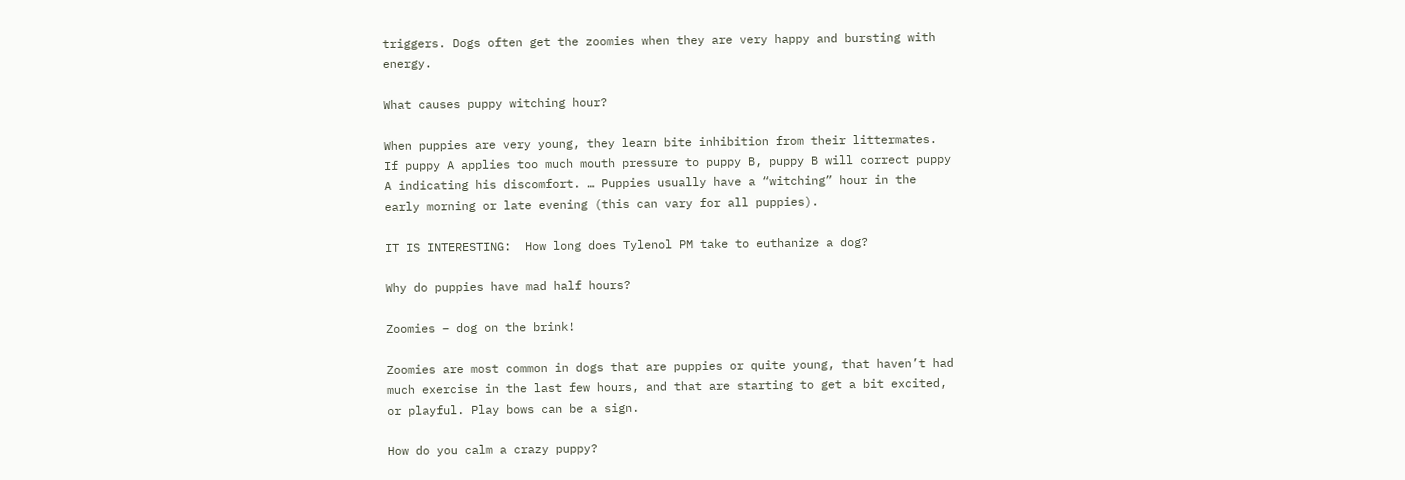triggers. Dogs often get the zoomies when they are very happy and bursting with energy.

What causes puppy witching hour?

When puppies are very young, they learn bite inhibition from their littermates. If puppy A applies too much mouth pressure to puppy B, puppy B will correct puppy A indicating his discomfort. … Puppies usually have a “witching” hour in the early morning or late evening (this can vary for all puppies).

IT IS INTERESTING:  How long does Tylenol PM take to euthanize a dog?

Why do puppies have mad half hours?

Zoomies – dog on the brink!

Zoomies are most common in dogs that are puppies or quite young, that haven’t had much exercise in the last few hours, and that are starting to get a bit excited, or playful. Play bows can be a sign.

How do you calm a crazy puppy?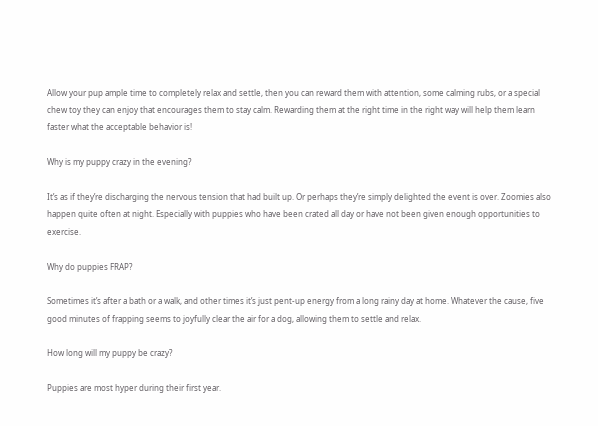Allow your pup ample time to completely relax and settle, then you can reward them with attention, some calming rubs, or a special chew toy they can enjoy that encourages them to stay calm. Rewarding them at the right time in the right way will help them learn faster what the acceptable behavior is!

Why is my puppy crazy in the evening?

It’s as if they’re discharging the nervous tension that had built up. Or perhaps they’re simply delighted the event is over. Zoomies also happen quite often at night. Especially with puppies who have been crated all day or have not been given enough opportunities to exercise.

Why do puppies FRAP?

Sometimes it’s after a bath or a walk, and other times it’s just pent-up energy from a long rainy day at home. Whatever the cause, five good minutes of frapping seems to joyfully clear the air for a dog, allowing them to settle and relax.

How long will my puppy be crazy?

Puppies are most hyper during their first year.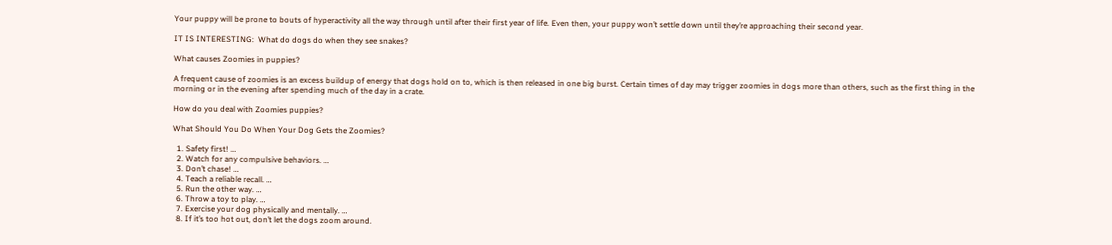Your puppy will be prone to bouts of hyperactivity all the way through until after their first year of life. Even then, your puppy won’t settle down until they’re approaching their second year.

IT IS INTERESTING:  What do dogs do when they see snakes?

What causes Zoomies in puppies?

A frequent cause of zoomies is an excess buildup of energy that dogs hold on to, which is then released in one big burst. Certain times of day may trigger zoomies in dogs more than others, such as the first thing in the morning or in the evening after spending much of the day in a crate.

How do you deal with Zoomies puppies?

What Should You Do When Your Dog Gets the Zoomies?

  1. Safety first! …
  2. Watch for any compulsive behaviors. …
  3. Don’t chase! …
  4. Teach a reliable recall. …
  5. Run the other way. …
  6. Throw a toy to play. …
  7. Exercise your dog physically and mentally. …
  8. If it’s too hot out, don’t let the dogs zoom around.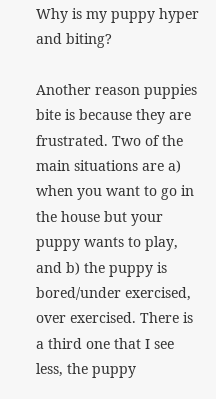Why is my puppy hyper and biting?

Another reason puppies bite is because they are frustrated. Two of the main situations are a) when you want to go in the house but your puppy wants to play, and b) the puppy is bored/under exercised, over exercised. There is a third one that I see less, the puppy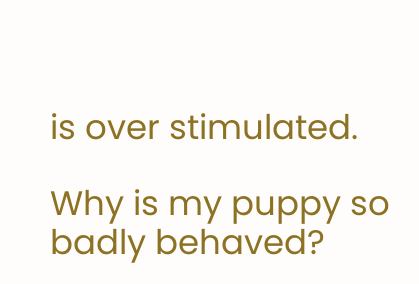is over stimulated.

Why is my puppy so badly behaved?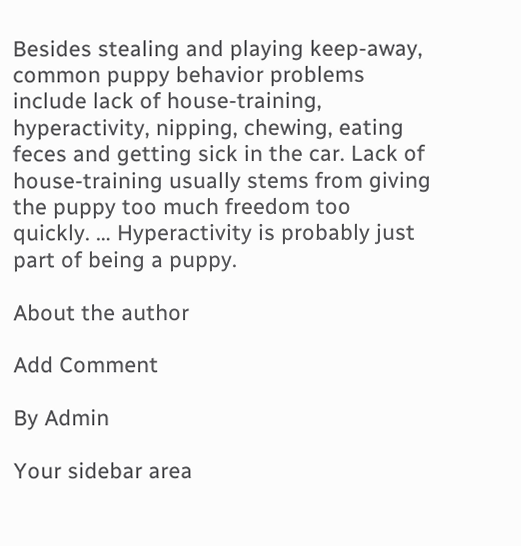Besides stealing and playing keep-away, common puppy behavior problems include lack of house-training, hyperactivity, nipping, chewing, eating feces and getting sick in the car. Lack of house-training usually stems from giving the puppy too much freedom too quickly. … Hyperactivity is probably just part of being a puppy.

About the author

Add Comment

By Admin

Your sidebar area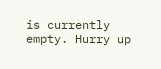is currently empty. Hurry up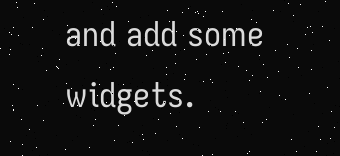and add some widgets.